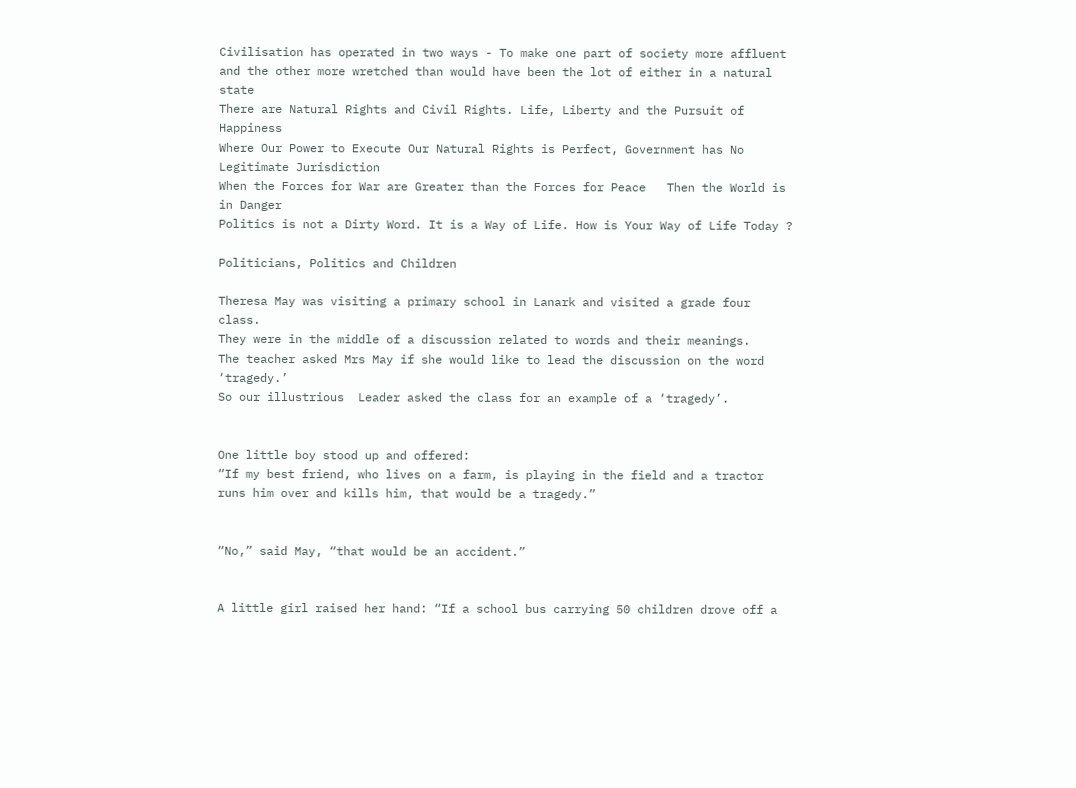Civilisation has operated in two ways - To make one part of society more affluent and the other more wretched than would have been the lot of either in a natural state
There are Natural Rights and Civil Rights. Life, Liberty and the Pursuit of Happiness
Where Our Power to Execute Our Natural Rights is Perfect, Government has No Legitimate Jurisdiction
When the Forces for War are Greater than the Forces for Peace   Then the World is in Danger
Politics is not a Dirty Word. It is a Way of Life. How is Your Way of Life Today ?

Politicians, Politics and Children

Theresa May was visiting a primary school in Lanark and visited a grade four class.
They were in the middle of a discussion related to words and their meanings.
The teacher asked Mrs May if she would like to lead the discussion on the word ‘tragedy.’
So our illustrious  Leader asked the class for an example of a ‘tragedy’.


One little boy stood up and offered:
“If my best friend, who lives on a farm, is playing in the field and a tractor runs him over and kills him, that would be a tragedy.”


“No,” said May, “that would be an accident.”


A little girl raised her hand: “If a school bus carrying 50 children drove off a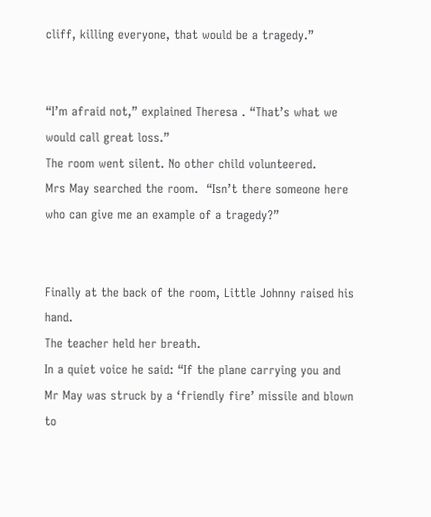cliff, killing everyone, that would be a tragedy.”


“I’m afraid not,” explained Theresa . “That’s what we would call great loss.”
The room went silent. No other child volunteered.
Mrs May searched the room.  “Isn’t there someone here who can give me an example of a tragedy?”


Finally at the back of the room, Little Johnny raised his hand.
The teacher held her breath.
In a quiet voice he said: “If the plane carrying you and Mr May was struck by a ‘friendly fire’ missile and blown to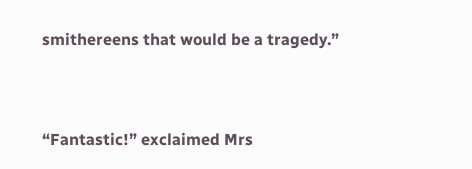smithereens that would be a tragedy.”


“Fantastic!” exclaimed Mrs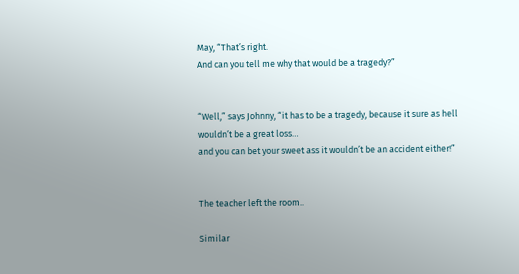May, “That’s right.
And can you tell me why that would be a tragedy?”


“Well,” says Johnny, “it has to be a tragedy, because it sure as hell wouldn’t be a great loss…
and you can bet your sweet ass it wouldn’t be an accident either!”


The teacher left the room..

Similar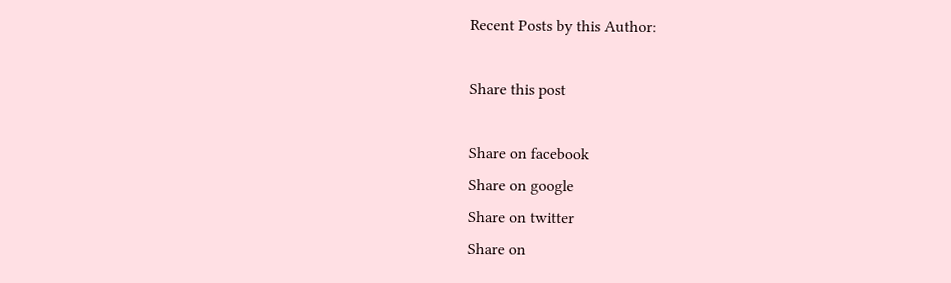Recent Posts by this Author:

Share this post

Share on facebook
Share on google
Share on twitter
Share on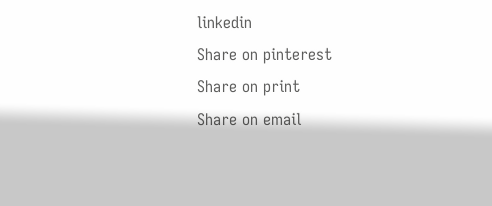linkedin
Share on pinterest
Share on print
Share on email